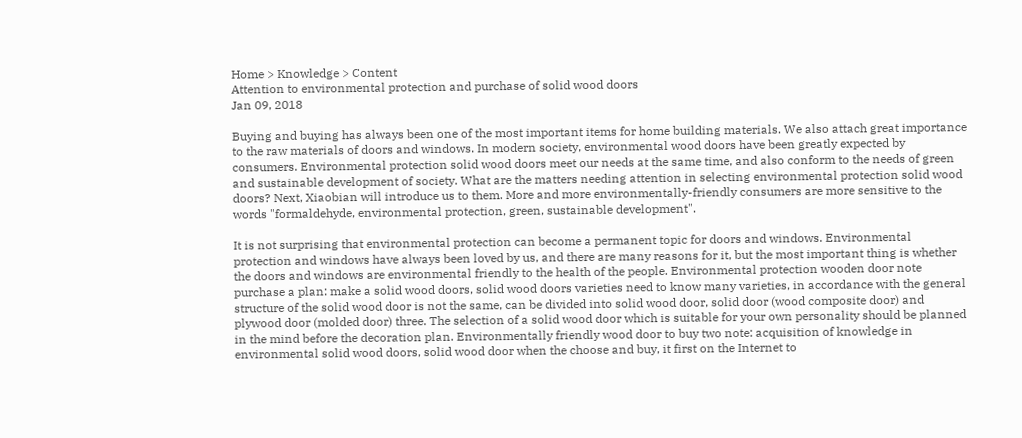Home > Knowledge > Content
Attention to environmental protection and purchase of solid wood doors
Jan 09, 2018

Buying and buying has always been one of the most important items for home building materials. We also attach great importance to the raw materials of doors and windows. In modern society, environmental wood doors have been greatly expected by consumers. Environmental protection solid wood doors meet our needs at the same time, and also conform to the needs of green and sustainable development of society. What are the matters needing attention in selecting environmental protection solid wood doors? Next, Xiaobian will introduce us to them. More and more environmentally-friendly consumers are more sensitive to the words "formaldehyde, environmental protection, green, sustainable development".

It is not surprising that environmental protection can become a permanent topic for doors and windows. Environmental protection and windows have always been loved by us, and there are many reasons for it, but the most important thing is whether the doors and windows are environmental friendly to the health of the people. Environmental protection wooden door note purchase a plan: make a solid wood doors, solid wood doors varieties need to know many varieties, in accordance with the general structure of the solid wood door is not the same, can be divided into solid wood door, solid door (wood composite door) and plywood door (molded door) three. The selection of a solid wood door which is suitable for your own personality should be planned in the mind before the decoration plan. Environmentally friendly wood door to buy two note: acquisition of knowledge in environmental solid wood doors, solid wood door when the choose and buy, it first on the Internet to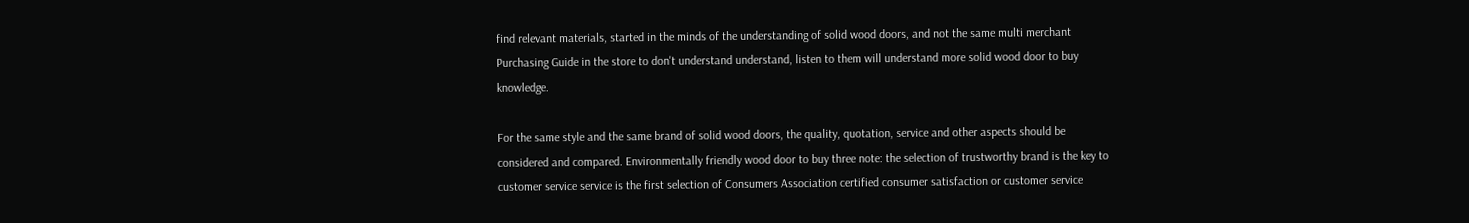find relevant materials, started in the minds of the understanding of solid wood doors, and not the same multi merchant Purchasing Guide in the store to don't understand understand, listen to them will understand more solid wood door to buy knowledge.

For the same style and the same brand of solid wood doors, the quality, quotation, service and other aspects should be considered and compared. Environmentally friendly wood door to buy three note: the selection of trustworthy brand is the key to customer service service is the first selection of Consumers Association certified consumer satisfaction or customer service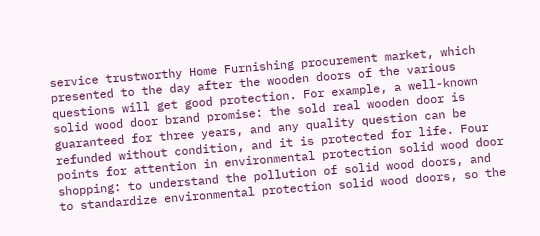service trustworthy Home Furnishing procurement market, which presented to the day after the wooden doors of the various questions will get good protection. For example, a well-known solid wood door brand promise: the sold real wooden door is guaranteed for three years, and any quality question can be refunded without condition, and it is protected for life. Four points for attention in environmental protection solid wood door shopping: to understand the pollution of solid wood doors, and to standardize environmental protection solid wood doors, so the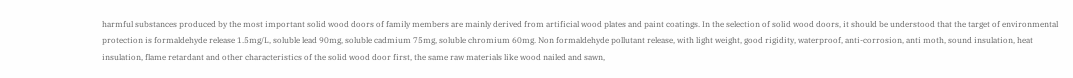harmful substances produced by the most important solid wood doors of family members are mainly derived from artificial wood plates and paint coatings. In the selection of solid wood doors, it should be understood that the target of environmental protection is formaldehyde release 1.5mg/L, soluble lead 90mg, soluble cadmium 75mg, soluble chromium 60mg. Non formaldehyde pollutant release, with light weight, good rigidity, waterproof, anti-corrosion, anti moth, sound insulation, heat insulation, flame retardant and other characteristics of the solid wood door first, the same raw materials like wood nailed and sawn,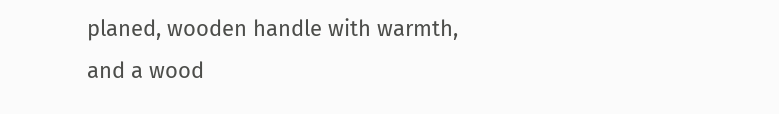planed, wooden handle with warmth, and a wood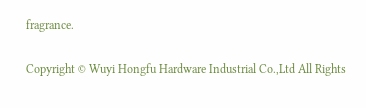fragrance.

Copyright © Wuyi Hongfu Hardware Industrial Co.,Ltd All Rights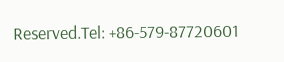Reserved.Tel: +86-579-87720601